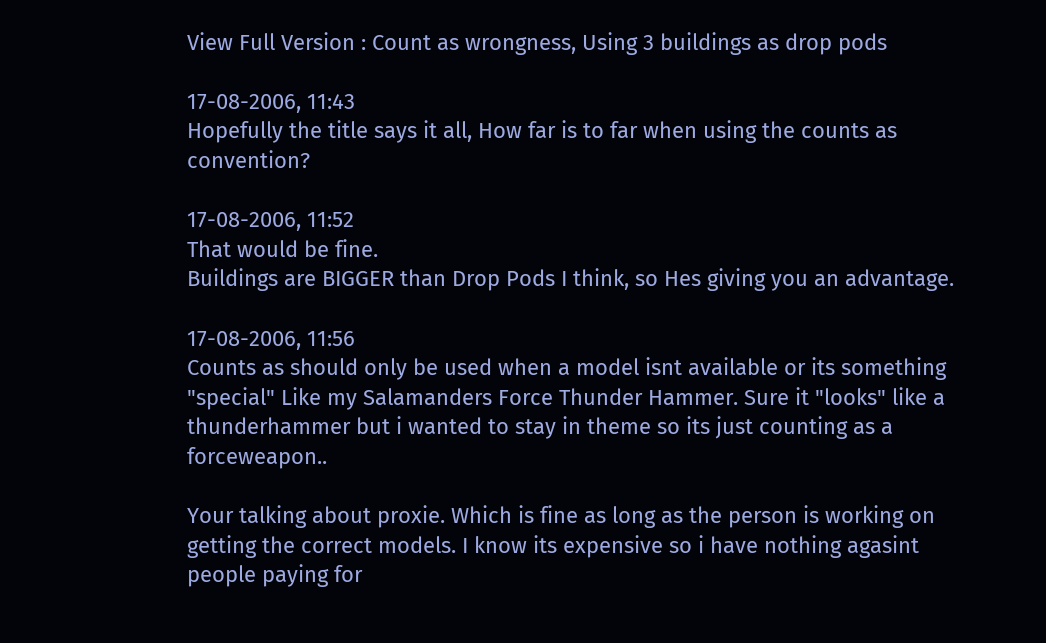View Full Version : Count as wrongness, Using 3 buildings as drop pods

17-08-2006, 11:43
Hopefully the title says it all, How far is to far when using the counts as convention?

17-08-2006, 11:52
That would be fine.
Buildings are BIGGER than Drop Pods I think, so Hes giving you an advantage.

17-08-2006, 11:56
Counts as should only be used when a model isnt available or its something "special" Like my Salamanders Force Thunder Hammer. Sure it "looks" like a thunderhammer but i wanted to stay in theme so its just counting as a forceweapon..

Your talking about proxie. Which is fine as long as the person is working on getting the correct models. I know its expensive so i have nothing agasint people paying for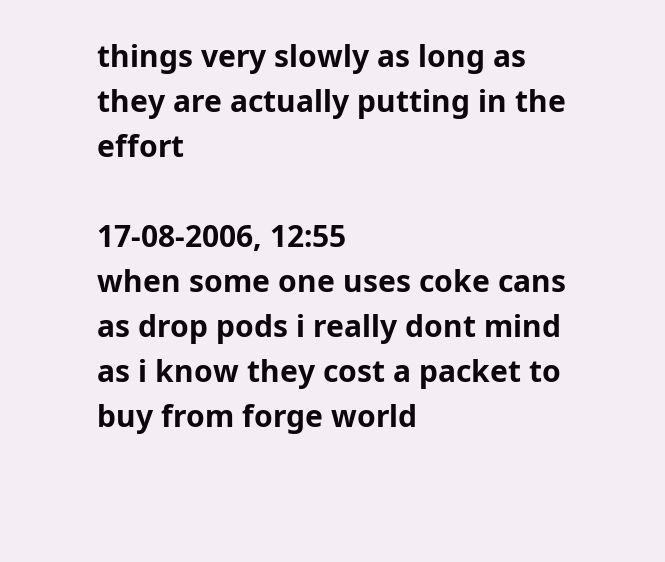things very slowly as long as they are actually putting in the effort

17-08-2006, 12:55
when some one uses coke cans as drop pods i really dont mind as i know they cost a packet to buy from forge world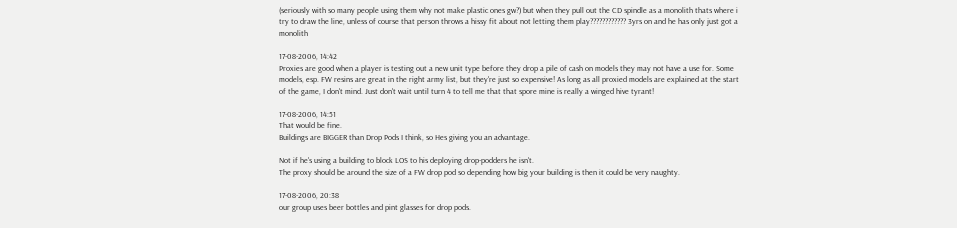(seriously with so many people using them why not make plastic ones gw?) but when they pull out the CD spindle as a monolith thats where i try to draw the line, unless of course that person throws a hissy fit about not letting them play???????????? 3yrs on and he has only just got a monolith

17-08-2006, 14:42
Proxies are good when a player is testing out a new unit type before they drop a pile of cash on models they may not have a use for. Some models, esp. FW resins are great in the right army list, but they're just so expensive! As long as all proxied models are explained at the start of the game, I don't mind. Just don't wait until turn 4 to tell me that that spore mine is really a winged hive tyrant!

17-08-2006, 14:51
That would be fine.
Buildings are BIGGER than Drop Pods I think, so Hes giving you an advantage.

Not if he's using a building to block LOS to his deploying drop-podders he isn't.
The proxy should be around the size of a FW drop pod so depending how big your building is then it could be very naughty.

17-08-2006, 20:38
our group uses beer bottles and pint glasses for drop pods.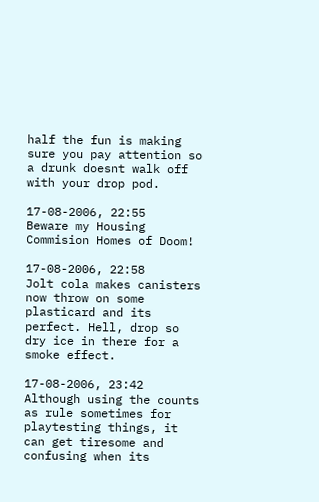half the fun is making sure you pay attention so a drunk doesnt walk off with your drop pod.

17-08-2006, 22:55
Beware my Housing Commision Homes of Doom!

17-08-2006, 22:58
Jolt cola makes canisters now throw on some plasticard and its perfect. Hell, drop so dry ice in there for a smoke effect.

17-08-2006, 23:42
Although using the counts as rule sometimes for playtesting things, it can get tiresome and confusing when its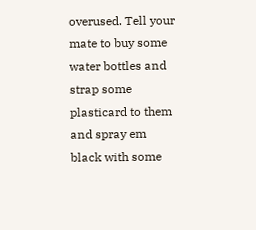overused. Tell your mate to buy some water bottles and strap some plasticard to them and spray em black with some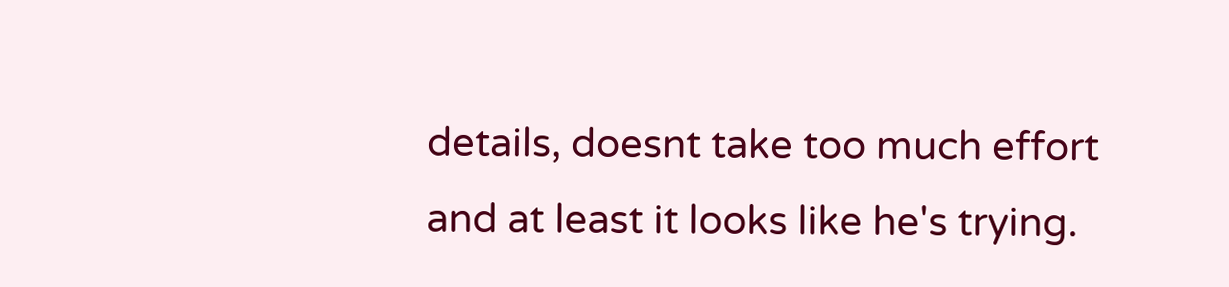details, doesnt take too much effort and at least it looks like he's trying.